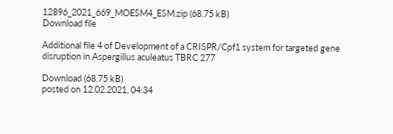12896_2021_669_MOESM4_ESM.zip (68.75 kB)
Download file

Additional file 4 of Development of a CRISPR/Cpf1 system for targeted gene disruption in Aspergillus aculeatus TBRC 277

Download (68.75 kB)
posted on 12.02.2021, 04:34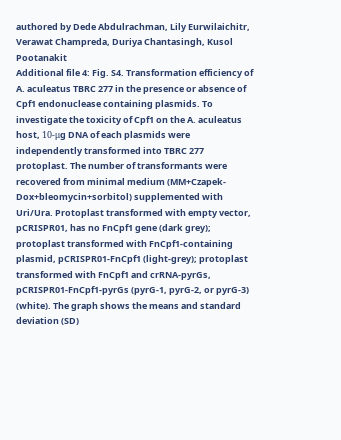authored by Dede Abdulrachman, Lily Eurwilaichitr, Verawat Champreda, Duriya Chantasingh, Kusol Pootanakit
Additional file 4: Fig. S4. Transformation efficiency of A. aculeatus TBRC 277 in the presence or absence of Cpf1 endonuclease containing plasmids. To investigate the toxicity of Cpf1 on the A. aculeatus host, 10-μg DNA of each plasmids were independently transformed into TBRC 277 protoplast. The number of transformants were recovered from minimal medium (MM+Czapek-Dox+bleomycin+sorbitol) supplemented with Uri/Ura. Protoplast transformed with empty vector, pCRISPR01, has no FnCpf1 gene (dark grey); protoplast transformed with FnCpf1-containing plasmid, pCRISPR01-FnCpf1 (light-grey); protoplast transformed with FnCpf1 and crRNA-pyrGs, pCRISPR01-FnCpf1-pyrGs (pyrG-1, pyrG-2, or pyrG-3) (white). The graph shows the means and standard deviation (SD)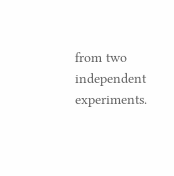from two independent experiments.